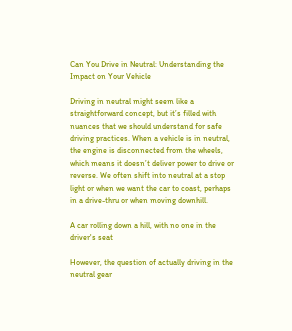Can You Drive in Neutral: Understanding the Impact on Your Vehicle

Driving in neutral might seem like a straightforward concept, but it’s filled with nuances that we should understand for safe driving practices. When a vehicle is in neutral, the engine is disconnected from the wheels, which means it doesn’t deliver power to drive or reverse. We often shift into neutral at a stop light or when we want the car to coast, perhaps in a drive-thru or when moving downhill.

A car rolling down a hill, with no one in the driver's seat

However, the question of actually driving in the neutral gear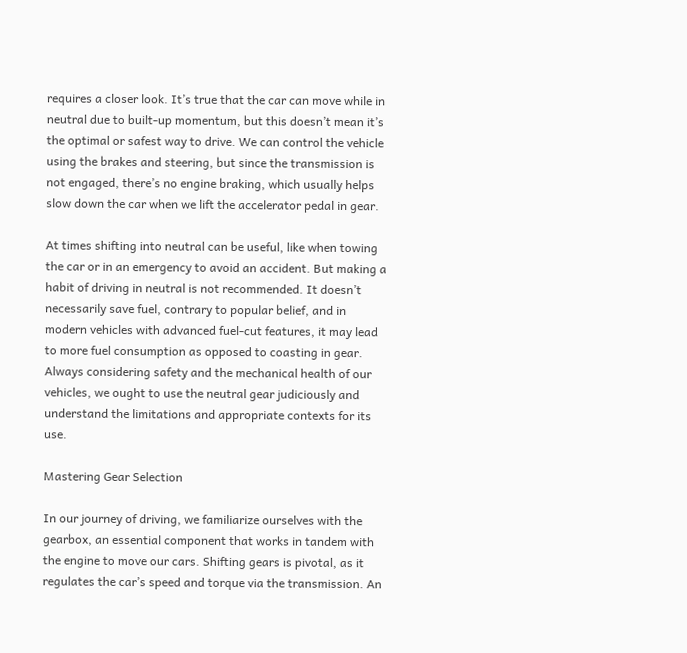requires a closer look. It’s true that the car can move while in neutral due to built-up momentum, but this doesn’t mean it’s the optimal or safest way to drive. We can control the vehicle using the brakes and steering, but since the transmission is not engaged, there’s no engine braking, which usually helps slow down the car when we lift the accelerator pedal in gear.

At times shifting into neutral can be useful, like when towing the car or in an emergency to avoid an accident. But making a habit of driving in neutral is not recommended. It doesn’t necessarily save fuel, contrary to popular belief, and in modern vehicles with advanced fuel-cut features, it may lead to more fuel consumption as opposed to coasting in gear. Always considering safety and the mechanical health of our vehicles, we ought to use the neutral gear judiciously and understand the limitations and appropriate contexts for its use.

Mastering Gear Selection

In our journey of driving, we familiarize ourselves with the gearbox, an essential component that works in tandem with the engine to move our cars. Shifting gears is pivotal, as it regulates the car’s speed and torque via the transmission. An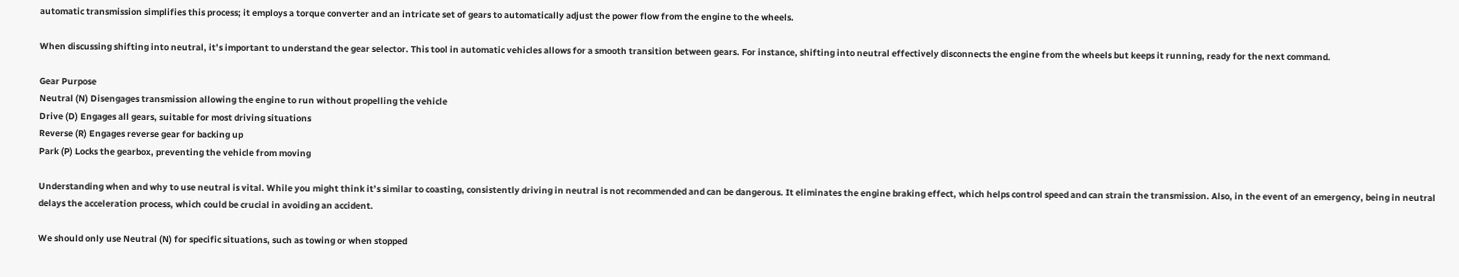automatic transmission simplifies this process; it employs a torque converter and an intricate set of gears to automatically adjust the power flow from the engine to the wheels.

When discussing shifting into neutral, it’s important to understand the gear selector. This tool in automatic vehicles allows for a smooth transition between gears. For instance, shifting into neutral effectively disconnects the engine from the wheels but keeps it running, ready for the next command.

Gear Purpose
Neutral (N) Disengages transmission allowing the engine to run without propelling the vehicle
Drive (D) Engages all gears, suitable for most driving situations
Reverse (R) Engages reverse gear for backing up
Park (P) Locks the gearbox, preventing the vehicle from moving

Understanding when and why to use neutral is vital. While you might think it’s similar to coasting, consistently driving in neutral is not recommended and can be dangerous. It eliminates the engine braking effect, which helps control speed and can strain the transmission. Also, in the event of an emergency, being in neutral delays the acceleration process, which could be crucial in avoiding an accident.

We should only use Neutral (N) for specific situations, such as towing or when stopped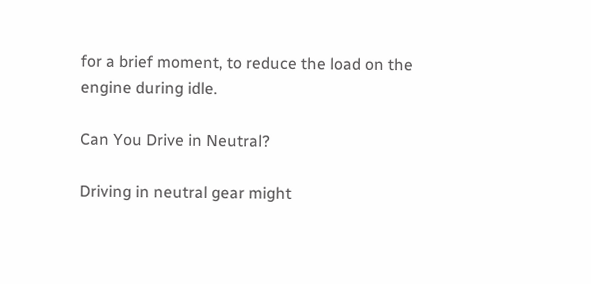for a brief moment, to reduce the load on the engine during idle.

Can You Drive in Neutral?

Driving in neutral gear might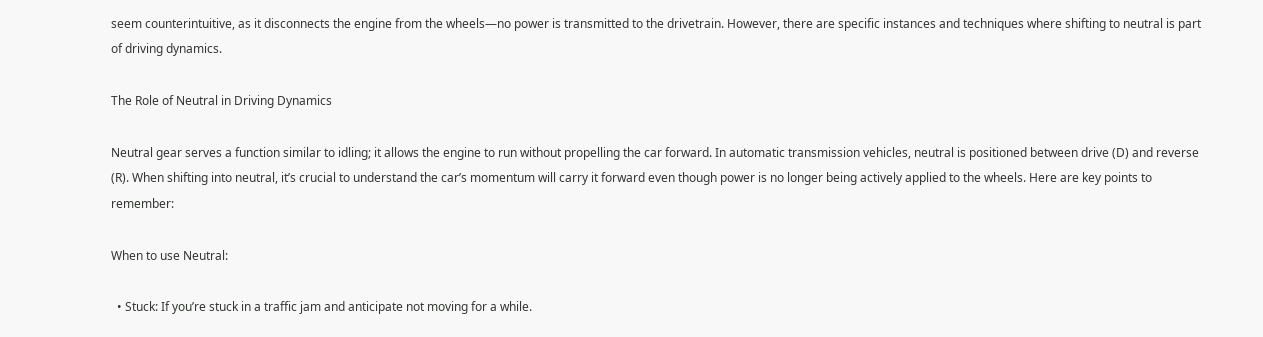seem counterintuitive, as it disconnects the engine from the wheels—no power is transmitted to the drivetrain. However, there are specific instances and techniques where shifting to neutral is part of driving dynamics.

The Role of Neutral in Driving Dynamics

Neutral gear serves a function similar to idling; it allows the engine to run without propelling the car forward. In automatic transmission vehicles, neutral is positioned between drive (D) and reverse (R). When shifting into neutral, it’s crucial to understand the car’s momentum will carry it forward even though power is no longer being actively applied to the wheels. Here are key points to remember:

When to use Neutral:

  • Stuck: If you’re stuck in a traffic jam and anticipate not moving for a while.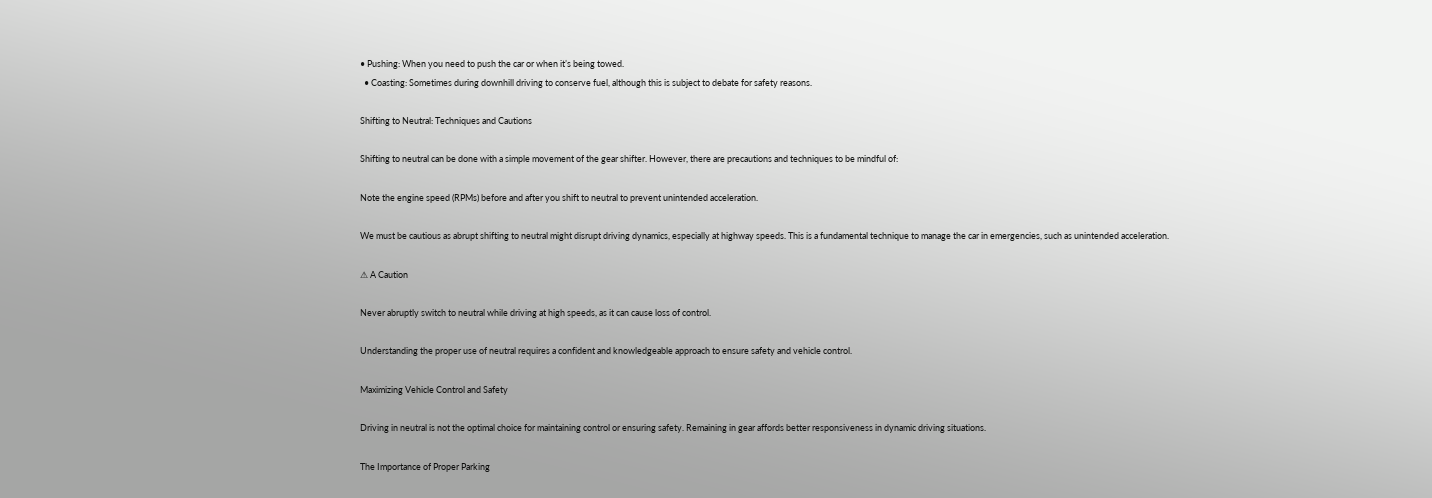• Pushing: When you need to push the car or when it’s being towed.
  • Coasting: Sometimes during downhill driving to conserve fuel, although this is subject to debate for safety reasons.

Shifting to Neutral: Techniques and Cautions

Shifting to neutral can be done with a simple movement of the gear shifter. However, there are precautions and techniques to be mindful of:

Note the engine speed (RPMs) before and after you shift to neutral to prevent unintended acceleration.

We must be cautious as abrupt shifting to neutral might disrupt driving dynamics, especially at highway speeds. This is a fundamental technique to manage the car in emergencies, such as unintended acceleration.

⚠ A Caution

Never abruptly switch to neutral while driving at high speeds, as it can cause loss of control.

Understanding the proper use of neutral requires a confident and knowledgeable approach to ensure safety and vehicle control.

Maximizing Vehicle Control and Safety

Driving in neutral is not the optimal choice for maintaining control or ensuring safety. Remaining in gear affords better responsiveness in dynamic driving situations.

The Importance of Proper Parking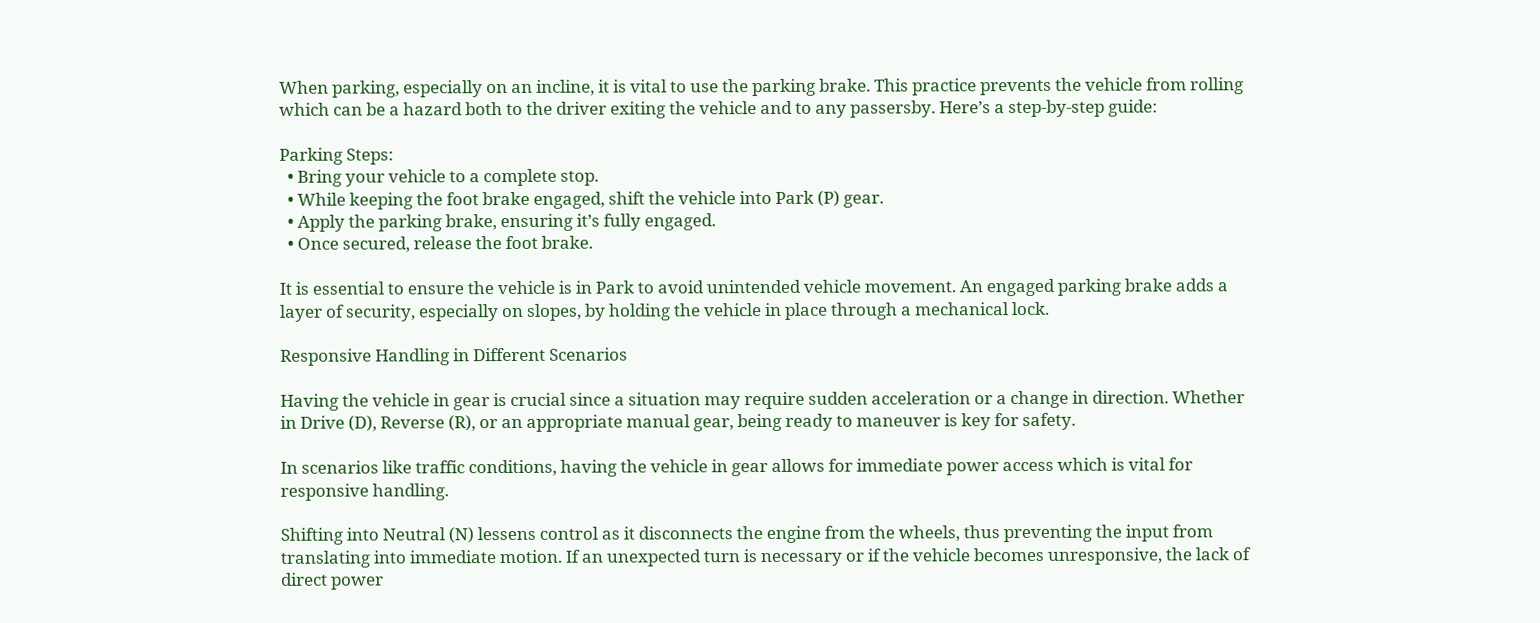When parking, especially on an incline, it is vital to use the parking brake. This practice prevents the vehicle from rolling which can be a hazard both to the driver exiting the vehicle and to any passersby. Here’s a step-by-step guide:

Parking Steps:
  • Bring your vehicle to a complete stop.
  • While keeping the foot brake engaged, shift the vehicle into Park (P) gear.
  • Apply the parking brake, ensuring it’s fully engaged.
  • Once secured, release the foot brake.

It is essential to ensure the vehicle is in Park to avoid unintended vehicle movement. An engaged parking brake adds a layer of security, especially on slopes, by holding the vehicle in place through a mechanical lock.

Responsive Handling in Different Scenarios

Having the vehicle in gear is crucial since a situation may require sudden acceleration or a change in direction. Whether in Drive (D), Reverse (R), or an appropriate manual gear, being ready to maneuver is key for safety.

In scenarios like traffic conditions, having the vehicle in gear allows for immediate power access which is vital for responsive handling.

Shifting into Neutral (N) lessens control as it disconnects the engine from the wheels, thus preventing the input from translating into immediate motion. If an unexpected turn is necessary or if the vehicle becomes unresponsive, the lack of direct power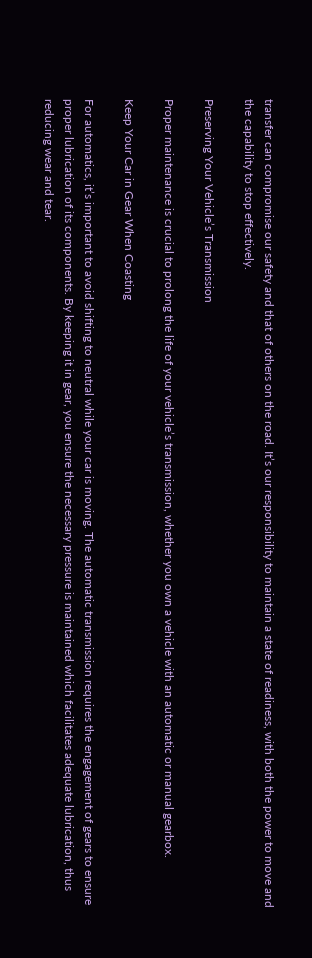transfer can compromise our safety and that of others on the road. It’s our responsibility to maintain a state of readiness, with both the power to move and the capability to stop effectively.

Preserving Your Vehicle’s Transmission

Proper maintenance is crucial to prolong the life of your vehicle’s transmission, whether you own a vehicle with an automatic or manual gearbox.

Keep Your Car in Gear When Coasting

For automatics, it’s important to avoid shifting to neutral while your car is moving. The automatic transmission requires the engagement of gears to ensure proper lubrication of its components. By keeping it in gear, you ensure the necessary pressure is maintained which facilitates adequate lubrication, thus reducing wear and tear.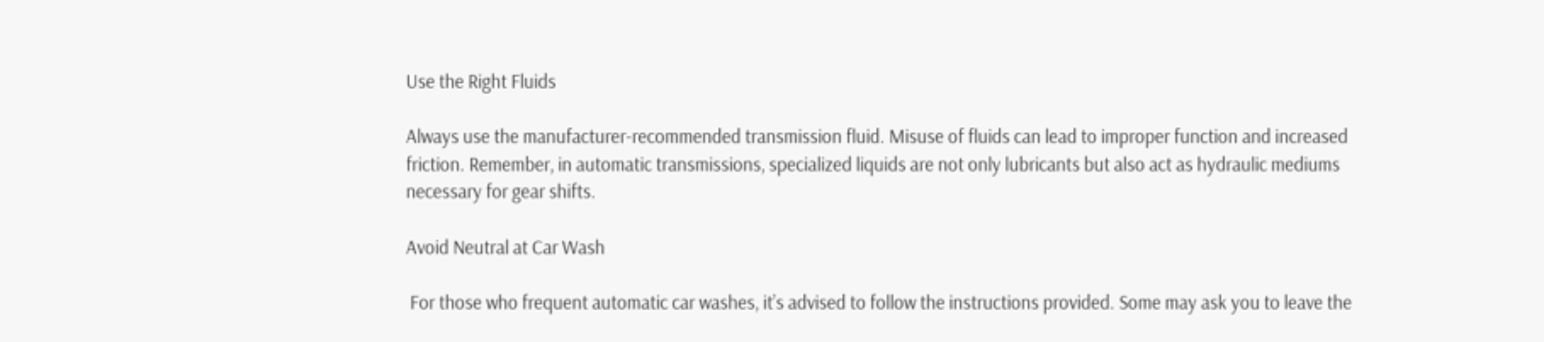Use the Right Fluids

Always use the manufacturer-recommended transmission fluid. Misuse of fluids can lead to improper function and increased friction. Remember, in automatic transmissions, specialized liquids are not only lubricants but also act as hydraulic mediums necessary for gear shifts.

Avoid Neutral at Car Wash

 For those who frequent automatic car washes, it’s advised to follow the instructions provided. Some may ask you to leave the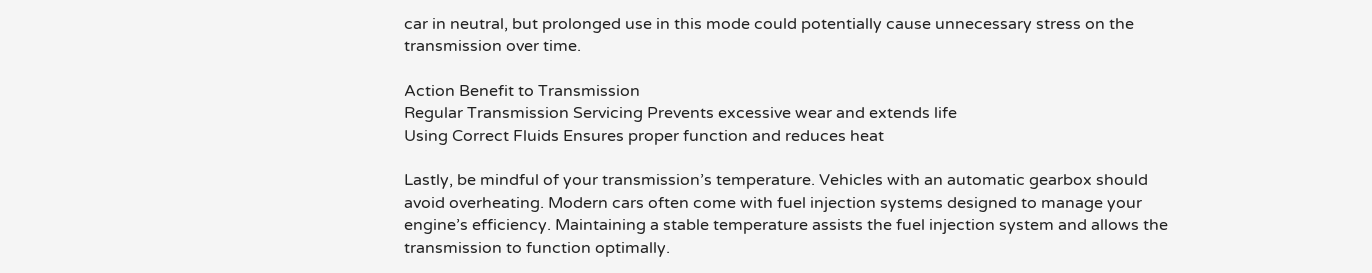car in neutral, but prolonged use in this mode could potentially cause unnecessary stress on the transmission over time.

Action Benefit to Transmission
Regular Transmission Servicing Prevents excessive wear and extends life
Using Correct Fluids Ensures proper function and reduces heat

Lastly, be mindful of your transmission’s temperature. Vehicles with an automatic gearbox should avoid overheating. Modern cars often come with fuel injection systems designed to manage your engine’s efficiency. Maintaining a stable temperature assists the fuel injection system and allows the transmission to function optimally.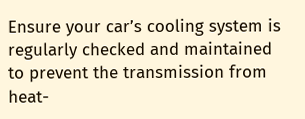Ensure your car’s cooling system is regularly checked and maintained to prevent the transmission from heat-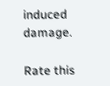induced damage.

Rate this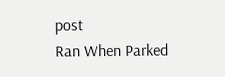post
Ran When Parked